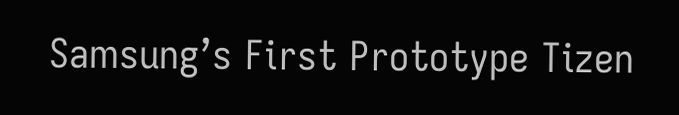Samsung’s First Prototype Tizen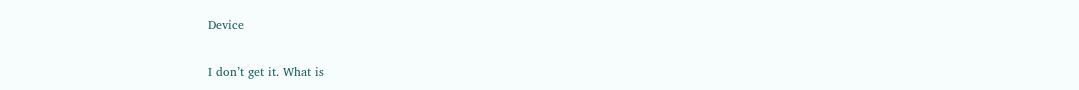Device

I don’t get it. What is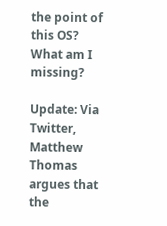the point of this OS? What am I missing?

Update: Via Twitter, Matthew Thomas argues that the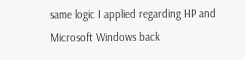same logic I applied regarding HP and Microsoft Windows back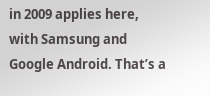in 2009 applies here, with Samsung and Google Android. That’s a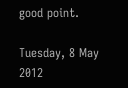good point.

Tuesday, 8 May 2012